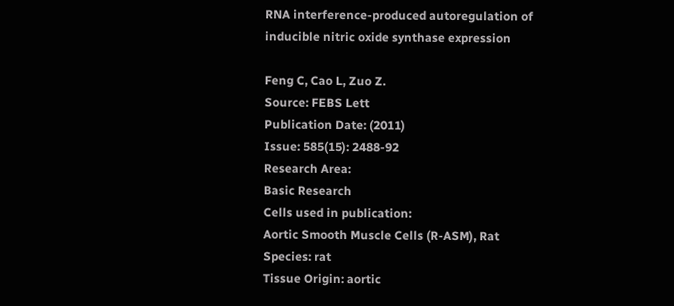RNA interference-produced autoregulation of inducible nitric oxide synthase expression

Feng C, Cao L, Zuo Z.
Source: FEBS Lett
Publication Date: (2011)
Issue: 585(15): 2488-92
Research Area:
Basic Research
Cells used in publication:
Aortic Smooth Muscle Cells (R-ASM), Rat
Species: rat
Tissue Origin: aortic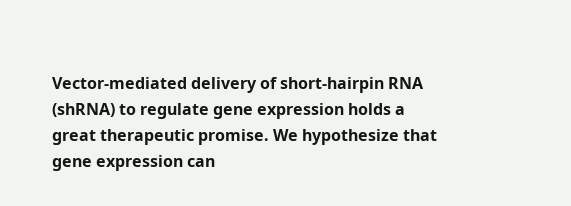Vector-mediated delivery of short-hairpin RNA (shRNA) to regulate gene expression holds a great therapeutic promise. We hypothesize that gene expression can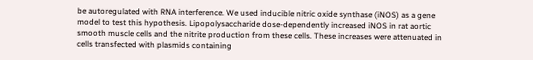be autoregulated with RNA interference. We used inducible nitric oxide synthase (iNOS) as a gene model to test this hypothesis. Lipopolysaccharide dose-dependently increased iNOS in rat aortic smooth muscle cells and the nitrite production from these cells. These increases were attenuated in cells transfected with plasmids containing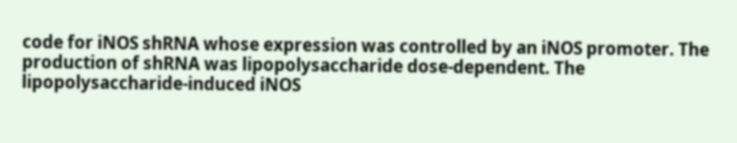code for iNOS shRNA whose expression was controlled by an iNOS promoter. The production of shRNA was lipopolysaccharide dose-dependent. The lipopolysaccharide-induced iNOS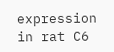expression in rat C6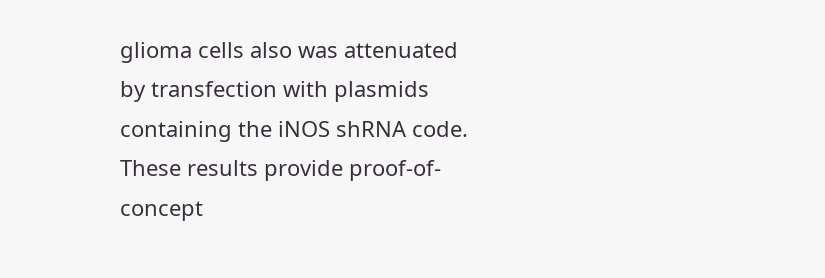glioma cells also was attenuated by transfection with plasmids containing the iNOS shRNA code. These results provide proof-of-concept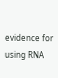evidence for using RNA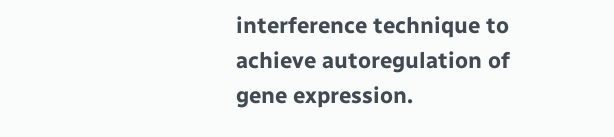interference technique to achieve autoregulation of gene expression.